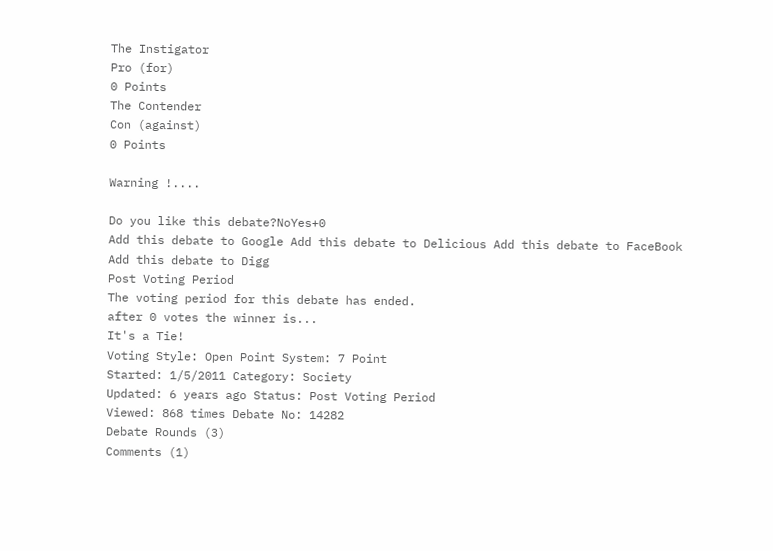The Instigator
Pro (for)
0 Points
The Contender
Con (against)
0 Points

Warning !....

Do you like this debate?NoYes+0
Add this debate to Google Add this debate to Delicious Add this debate to FaceBook Add this debate to Digg
Post Voting Period
The voting period for this debate has ended.
after 0 votes the winner is...
It's a Tie!
Voting Style: Open Point System: 7 Point
Started: 1/5/2011 Category: Society
Updated: 6 years ago Status: Post Voting Period
Viewed: 868 times Debate No: 14282
Debate Rounds (3)
Comments (1)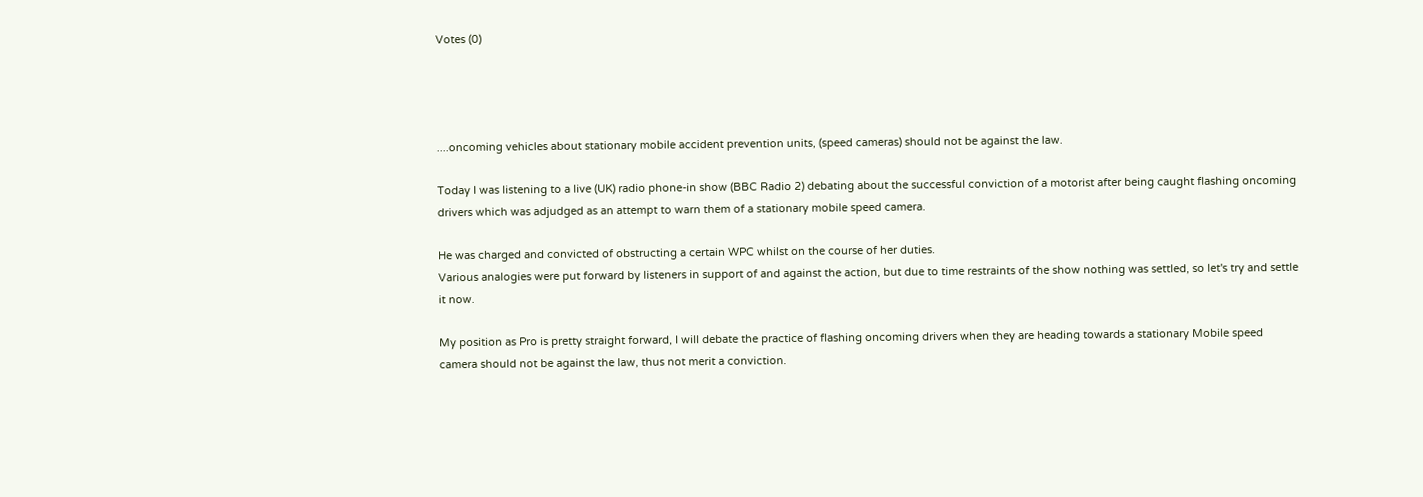Votes (0)




....oncoming vehicles about stationary mobile accident prevention units, (speed cameras) should not be against the law.

Today I was listening to a live (UK) radio phone-in show (BBC Radio 2) debating about the successful conviction of a motorist after being caught flashing oncoming drivers which was adjudged as an attempt to warn them of a stationary mobile speed camera.

He was charged and convicted of obstructing a certain WPC whilst on the course of her duties.
Various analogies were put forward by listeners in support of and against the action, but due to time restraints of the show nothing was settled, so let's try and settle it now.

My position as Pro is pretty straight forward, I will debate the practice of flashing oncoming drivers when they are heading towards a stationary Mobile speed camera should not be against the law, thus not merit a conviction.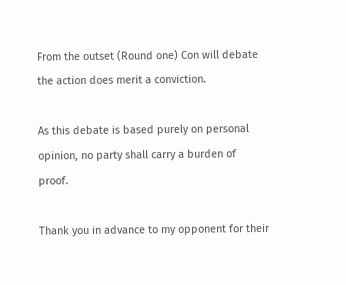From the outset (Round one) Con will debate the action does merit a conviction.

As this debate is based purely on personal opinion, no party shall carry a burden of proof.

Thank you in advance to my opponent for their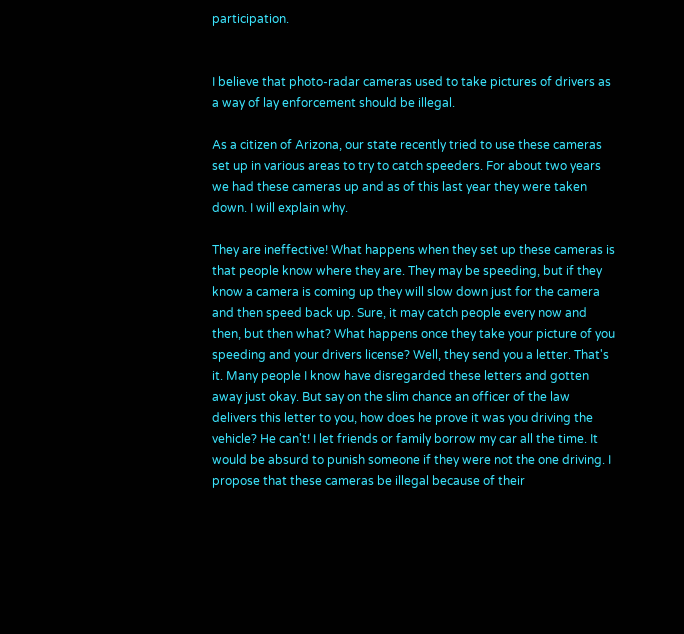participation.


I believe that photo-radar cameras used to take pictures of drivers as a way of lay enforcement should be illegal.

As a citizen of Arizona, our state recently tried to use these cameras set up in various areas to try to catch speeders. For about two years we had these cameras up and as of this last year they were taken down. I will explain why.

They are ineffective! What happens when they set up these cameras is that people know where they are. They may be speeding, but if they know a camera is coming up they will slow down just for the camera and then speed back up. Sure, it may catch people every now and then, but then what? What happens once they take your picture of you speeding and your drivers license? Well, they send you a letter. That's it. Many people I know have disregarded these letters and gotten away just okay. But say on the slim chance an officer of the law delivers this letter to you, how does he prove it was you driving the vehicle? He can't! I let friends or family borrow my car all the time. It would be absurd to punish someone if they were not the one driving. I propose that these cameras be illegal because of their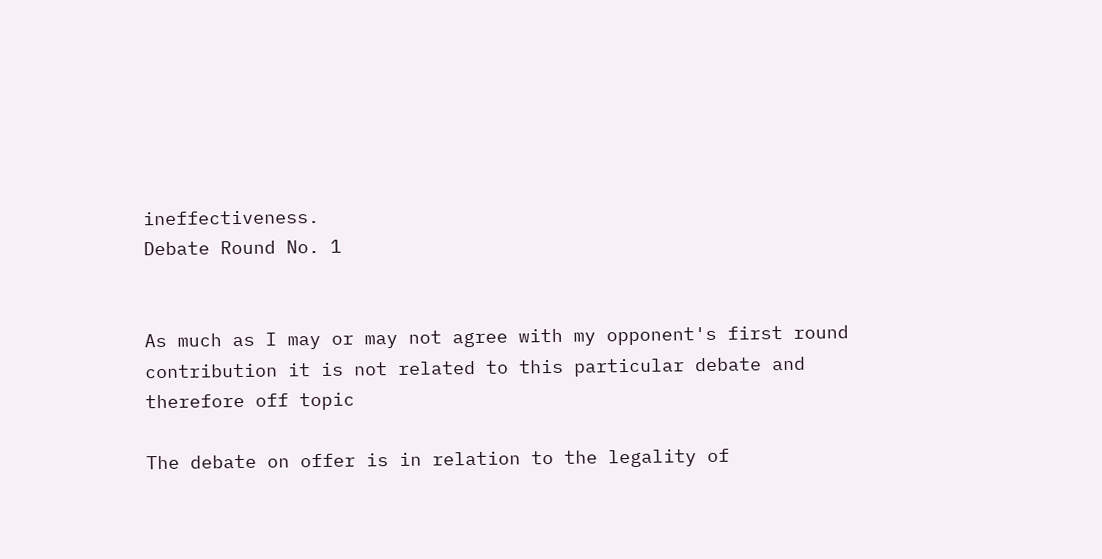ineffectiveness.
Debate Round No. 1


As much as I may or may not agree with my opponent's first round contribution it is not related to this particular debate and therefore off topic

The debate on offer is in relation to the legality of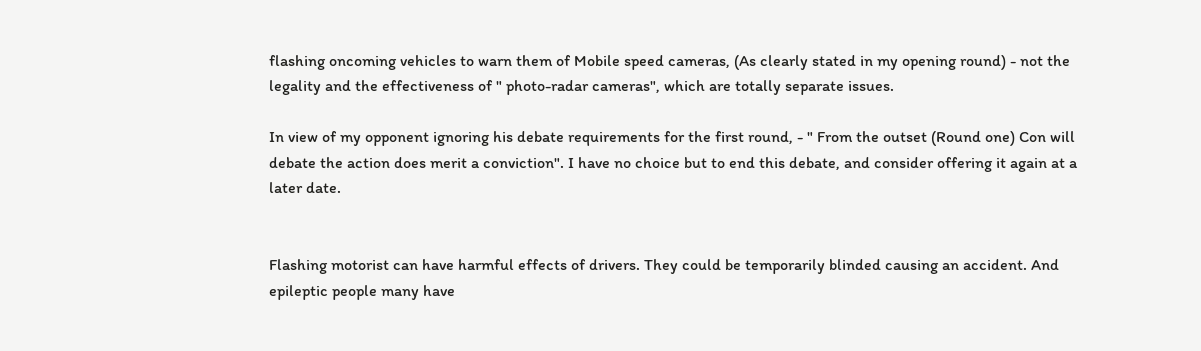flashing oncoming vehicles to warn them of Mobile speed cameras, (As clearly stated in my opening round) - not the legality and the effectiveness of " photo-radar cameras", which are totally separate issues.

In view of my opponent ignoring his debate requirements for the first round, - " From the outset (Round one) Con will debate the action does merit a conviction". I have no choice but to end this debate, and consider offering it again at a later date.


Flashing motorist can have harmful effects of drivers. They could be temporarily blinded causing an accident. And epileptic people many have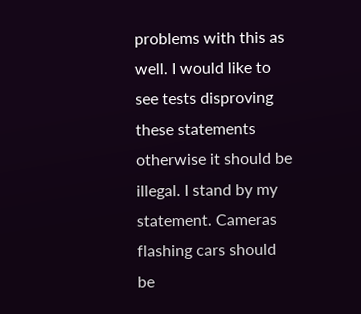problems with this as well. I would like to see tests disproving these statements otherwise it should be illegal. I stand by my statement. Cameras flashing cars should be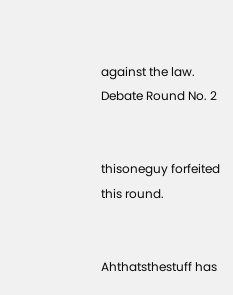against the law.
Debate Round No. 2


thisoneguy forfeited this round.


Ahthatsthestuff has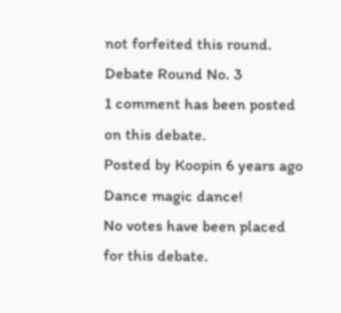not forfeited this round.
Debate Round No. 3
1 comment has been posted on this debate.
Posted by Koopin 6 years ago
Dance magic dance!
No votes have been placed for this debate.